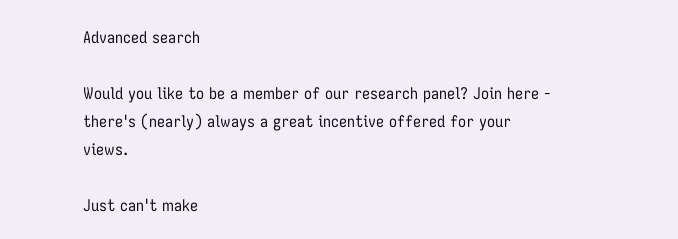Advanced search

Would you like to be a member of our research panel? Join here - there's (nearly) always a great incentive offered for your views.

Just can't make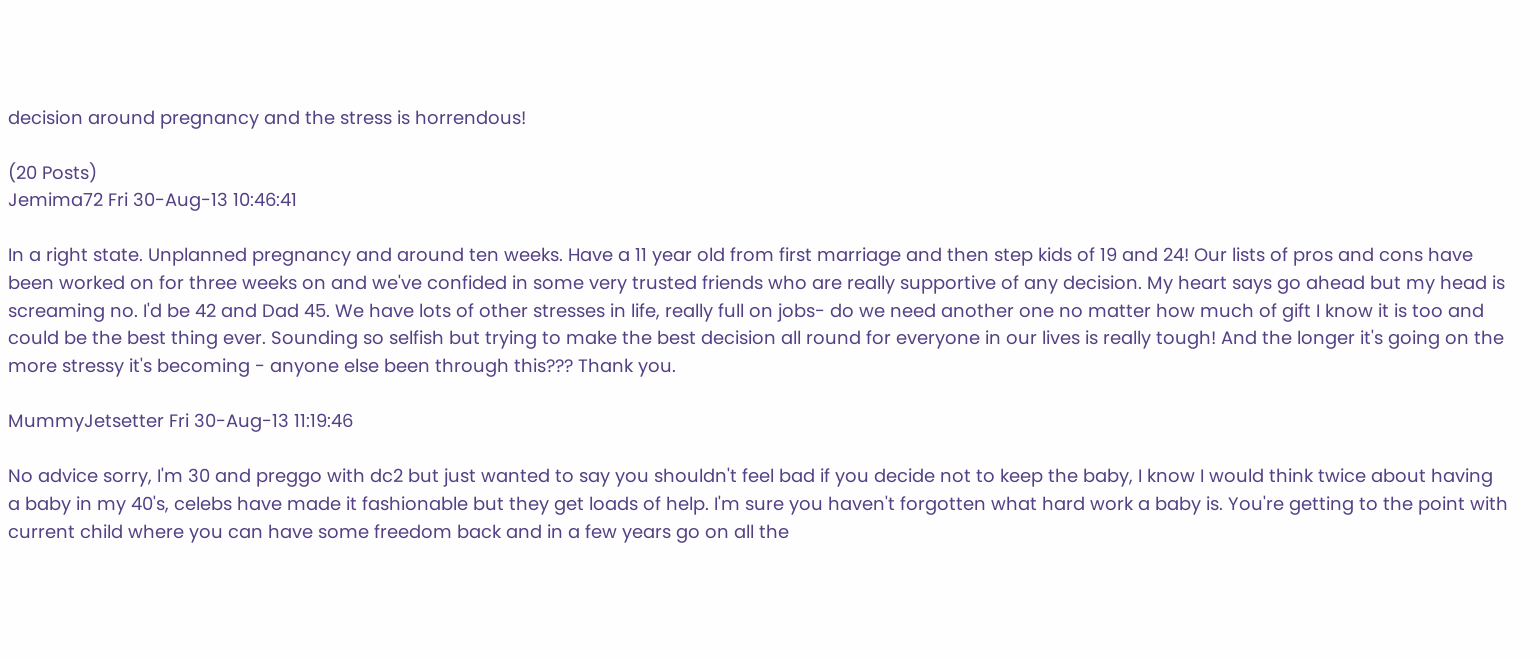decision around pregnancy and the stress is horrendous!

(20 Posts)
Jemima72 Fri 30-Aug-13 10:46:41

In a right state. Unplanned pregnancy and around ten weeks. Have a 11 year old from first marriage and then step kids of 19 and 24! Our lists of pros and cons have been worked on for three weeks on and we've confided in some very trusted friends who are really supportive of any decision. My heart says go ahead but my head is screaming no. I'd be 42 and Dad 45. We have lots of other stresses in life, really full on jobs- do we need another one no matter how much of gift I know it is too and could be the best thing ever. Sounding so selfish but trying to make the best decision all round for everyone in our lives is really tough! And the longer it's going on the more stressy it's becoming - anyone else been through this??? Thank you.

MummyJetsetter Fri 30-Aug-13 11:19:46

No advice sorry, I'm 30 and preggo with dc2 but just wanted to say you shouldn't feel bad if you decide not to keep the baby, I know I would think twice about having a baby in my 40's, celebs have made it fashionable but they get loads of help. I'm sure you haven't forgotten what hard work a baby is. You're getting to the point with current child where you can have some freedom back and in a few years go on all the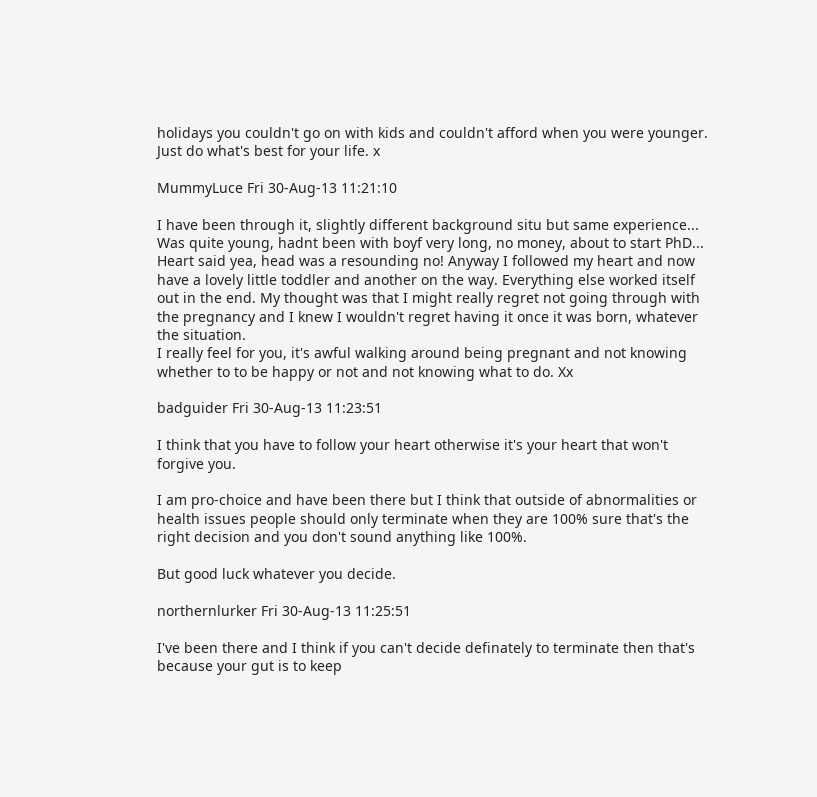holidays you couldn't go on with kids and couldn't afford when you were younger. Just do what's best for your life. x

MummyLuce Fri 30-Aug-13 11:21:10

I have been through it, slightly different background situ but same experience... Was quite young, hadnt been with boyf very long, no money, about to start PhD... Heart said yea, head was a resounding no! Anyway I followed my heart and now have a lovely little toddler and another on the way. Everything else worked itself out in the end. My thought was that I might really regret not going through with the pregnancy and I knew I wouldn't regret having it once it was born, whatever the situation.
I really feel for you, it's awful walking around being pregnant and not knowing whether to to be happy or not and not knowing what to do. Xx

badguider Fri 30-Aug-13 11:23:51

I think that you have to follow your heart otherwise it's your heart that won't forgive you.

I am pro-choice and have been there but I think that outside of abnormalities or health issues people should only terminate when they are 100% sure that's the right decision and you don't sound anything like 100%.

But good luck whatever you decide.

northernlurker Fri 30-Aug-13 11:25:51

I've been there and I think if you can't decide definately to terminate then that's because your gut is to keep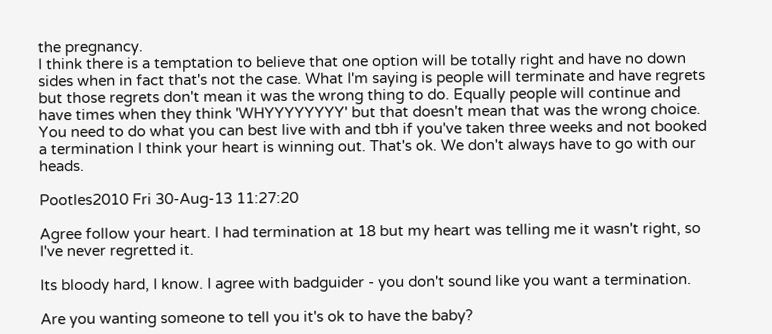the pregnancy.
I think there is a temptation to believe that one option will be totally right and have no down sides when in fact that's not the case. What I'm saying is people will terminate and have regrets but those regrets don't mean it was the wrong thing to do. Equally people will continue and have times when they think 'WHYYYYYYYY' but that doesn't mean that was the wrong choice.
You need to do what you can best live with and tbh if you've taken three weeks and not booked a termination I think your heart is winning out. That's ok. We don't always have to go with our heads.

Pootles2010 Fri 30-Aug-13 11:27:20

Agree follow your heart. I had termination at 18 but my heart was telling me it wasn't right, so I've never regretted it.

Its bloody hard, I know. I agree with badguider - you don't sound like you want a termination.

Are you wanting someone to tell you it's ok to have the baby?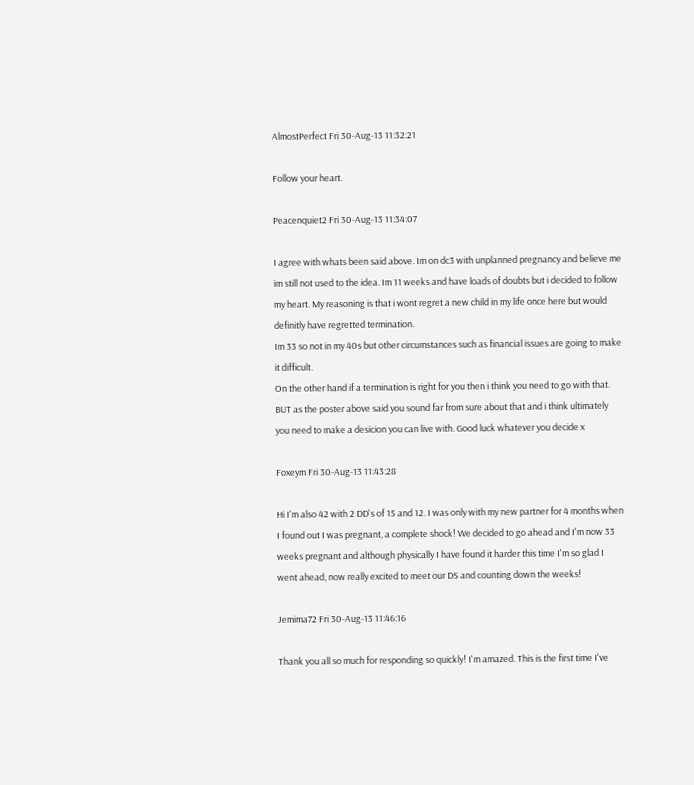AlmostPerfect Fri 30-Aug-13 11:32:21

Follow your heart.

Peacenquiet2 Fri 30-Aug-13 11:34:07

I agree with whats been said above. Im on dc3 with unplanned pregnancy and believe me im still not used to the idea. Im 11 weeks and have loads of doubts but i decided to follow my heart. My reasoning is that i wont regret a new child in my life once here but would definitly have regretted termination.
Im 33 so not in my 40s but other circumstances such as financial issues are going to make it difficult.
On the other hand if a termination is right for you then i think you need to go with that.
BUT as the poster above said you sound far from sure about that and i think ultimately you need to make a desicion you can live with. Good luck whatever you decide x

Foxeym Fri 30-Aug-13 11:43:28

Hi I'm also 42 with 2 DD's of 15 and 12. I was only with my new partner for 4 months when I found out I was pregnant, a complete shock! We decided to go ahead and I'm now 33 weeks pregnant and although physically I have found it harder this time I'm so glad I went ahead, now really excited to meet our DS and counting down the weeks!

Jemima72 Fri 30-Aug-13 11:46:16

Thank you all so much for responding so quickly! I'm amazed. This is the first time I've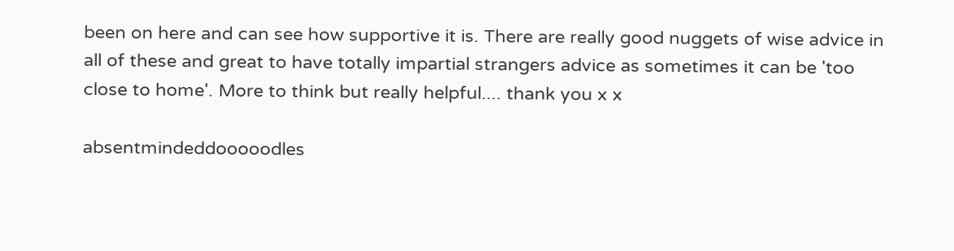been on here and can see how supportive it is. There are really good nuggets of wise advice in all of these and great to have totally impartial strangers advice as sometimes it can be 'too close to home'. More to think but really helpful.... thank you x x

absentmindeddooooodles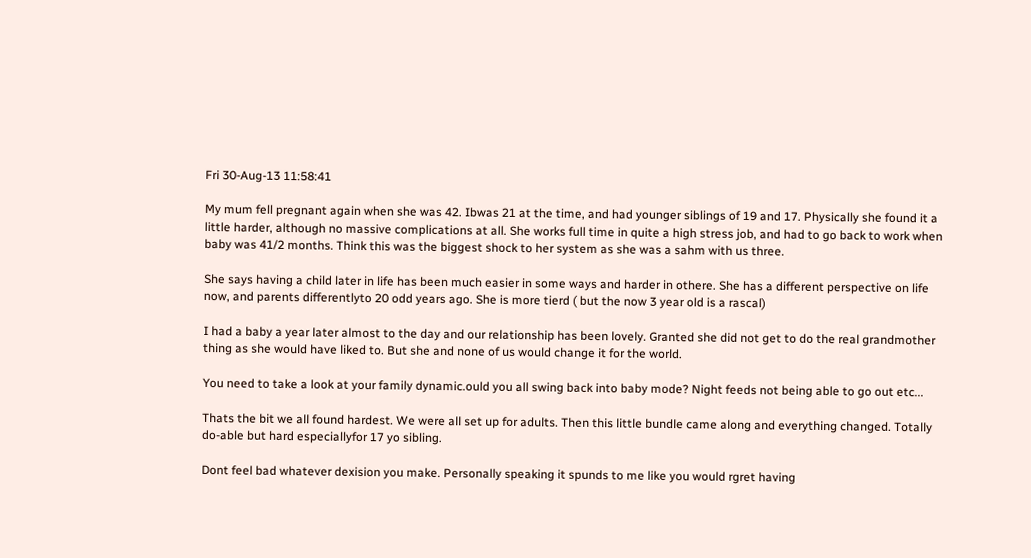Fri 30-Aug-13 11:58:41

My mum fell pregnant again when she was 42. Ibwas 21 at the time, and had younger siblings of 19 and 17. Physically she found it a little harder, although no massive complications at all. She works full time in quite a high stress job, and had to go back to work when baby was 41/2 months. Think this was the biggest shock to her system as she was a sahm with us three.

She says having a child later in life has been much easier in some ways and harder in othere. She has a different perspective on life now, and parents differentlyto 20 odd years ago. She is more tierd ( but the now 3 year old is a rascal)

I had a baby a year later almost to the day and our relationship has been lovely. Granted she did not get to do the real grandmother thing as she would have liked to. But she and none of us would change it for the world.

You need to take a look at your family dynamic.ould you all swing back into baby mode? Night feeds not being able to go out etc...

Thats the bit we all found hardest. We were all set up for adults. Then this little bundle came along and everything changed. Totally do-able but hard especiallyfor 17 yo sibling.

Dont feel bad whatever dexision you make. Personally speaking it spunds to me like you would rgret having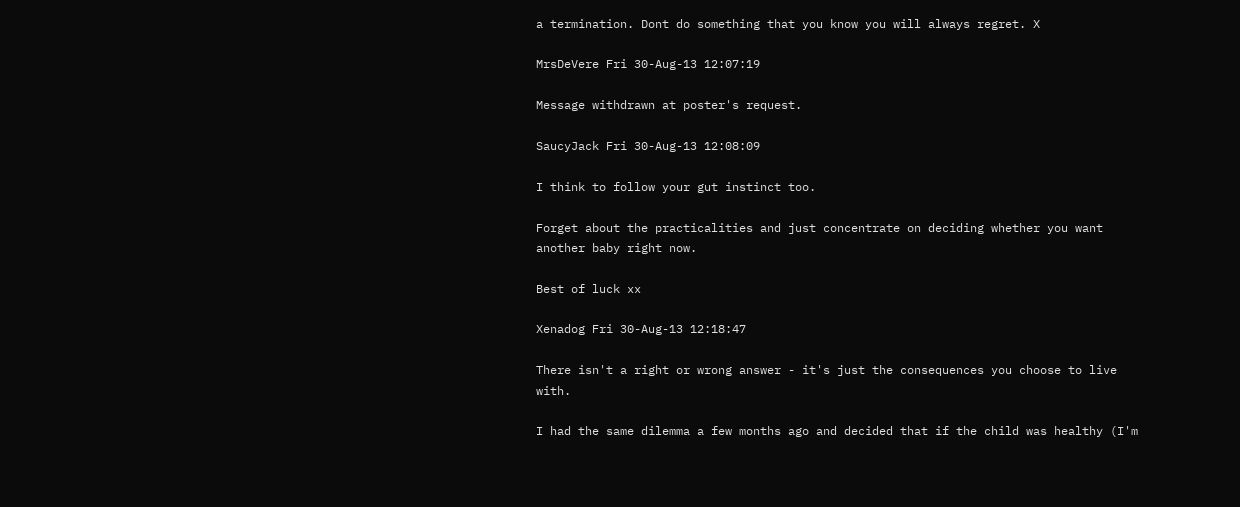a termination. Dont do something that you know you will always regret. X

MrsDeVere Fri 30-Aug-13 12:07:19

Message withdrawn at poster's request.

SaucyJack Fri 30-Aug-13 12:08:09

I think to follow your gut instinct too.

Forget about the practicalities and just concentrate on deciding whether you want another baby right now.

Best of luck xx

Xenadog Fri 30-Aug-13 12:18:47

There isn't a right or wrong answer - it's just the consequences you choose to live with.

I had the same dilemma a few months ago and decided that if the child was healthy (I'm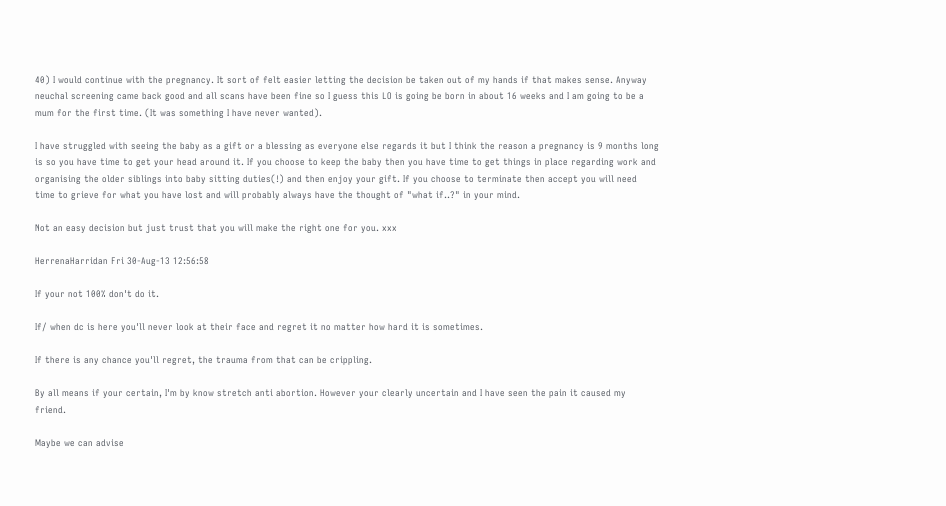40) I would continue with the pregnancy. It sort of felt easier letting the decision be taken out of my hands if that makes sense. Anyway neuchal screening came back good and all scans have been fine so I guess this LO is going be born in about 16 weeks and I am going to be a mum for the first time. (It was something I have never wanted).

I have struggled with seeing the baby as a gift or a blessing as everyone else regards it but I think the reason a pregnancy is 9 months long is so you have time to get your head around it. If you choose to keep the baby then you have time to get things in place regarding work and organising the older siblings into baby sitting duties(!) and then enjoy your gift. If you choose to terminate then accept you will need time to grieve for what you have lost and will probably always have the thought of "what if..?" in your mind.

Not an easy decision but just trust that you will make the right one for you. xxx

HerrenaHarridan Fri 30-Aug-13 12:56:58

If your not 100% don't do it.

If/ when dc is here you'll never look at their face and regret it no matter how hard it is sometimes.

If there is any chance you'll regret, the trauma from that can be crippling.

By all means if your certain, I'm by know stretch anti abortion. However your clearly uncertain and I have seen the pain it caused my friend.

Maybe we can advise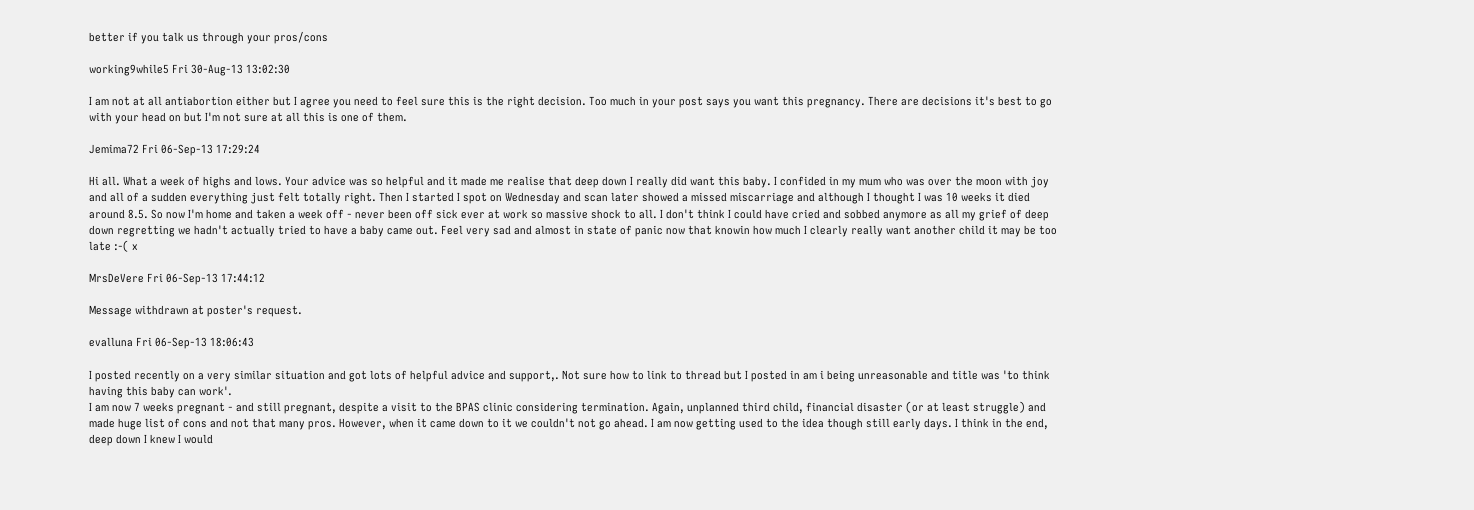better if you talk us through your pros/cons

working9while5 Fri 30-Aug-13 13:02:30

I am not at all antiabortion either but I agree you need to feel sure this is the right decision. Too much in your post says you want this pregnancy. There are decisions it's best to go with your head on but I'm not sure at all this is one of them.

Jemima72 Fri 06-Sep-13 17:29:24

Hi all. What a week of highs and lows. Your advice was so helpful and it made me realise that deep down I really did want this baby. I confided in my mum who was over the moon with joy and all of a sudden everything just felt totally right. Then I started I spot on Wednesday and scan later showed a missed miscarriage and although I thought I was 10 weeks it died around 8.5. So now I'm home and taken a week off - never been off sick ever at work so massive shock to all. I don't think I could have cried and sobbed anymore as all my grief of deep down regretting we hadn't actually tried to have a baby came out. Feel very sad and almost in state of panic now that knowin how much I clearly really want another child it may be too late :-( x

MrsDeVere Fri 06-Sep-13 17:44:12

Message withdrawn at poster's request.

evalluna Fri 06-Sep-13 18:06:43

I posted recently on a very similar situation and got lots of helpful advice and support,. Not sure how to link to thread but I posted in am i being unreasonable and title was 'to think having this baby can work'.
I am now 7 weeks pregnant - and still pregnant, despite a visit to the BPAS clinic considering termination. Again, unplanned third child, financial disaster (or at least struggle) and made huge list of cons and not that many pros. However, when it came down to it we couldn't not go ahead. I am now getting used to the idea though still early days. I think in the end, deep down I knew I would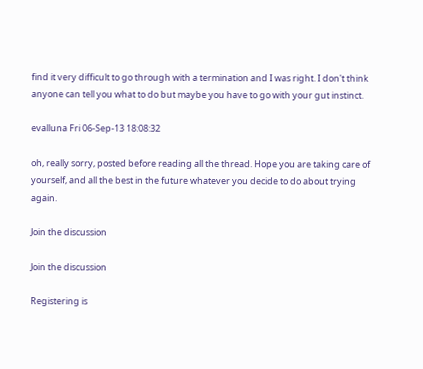find it very difficult to go through with a termination and I was right. I don't think anyone can tell you what to do but maybe you have to go with your gut instinct.

evalluna Fri 06-Sep-13 18:08:32

oh, really sorry, posted before reading all the thread. Hope you are taking care of yourself, and all the best in the future whatever you decide to do about trying again.

Join the discussion

Join the discussion

Registering is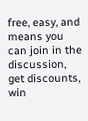free, easy, and means you can join in the discussion, get discounts, win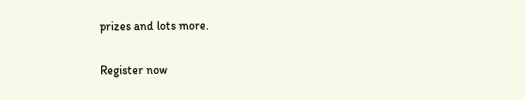prizes and lots more.

Register now